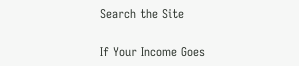Search the Site

If Your Income Goes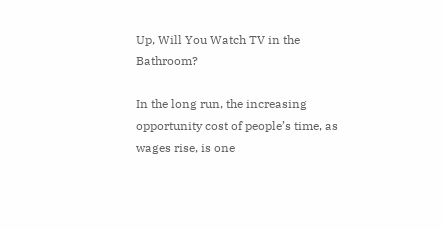Up, Will You Watch TV in the Bathroom?

In the long run, the increasing opportunity cost of people’s time, as wages rise, is one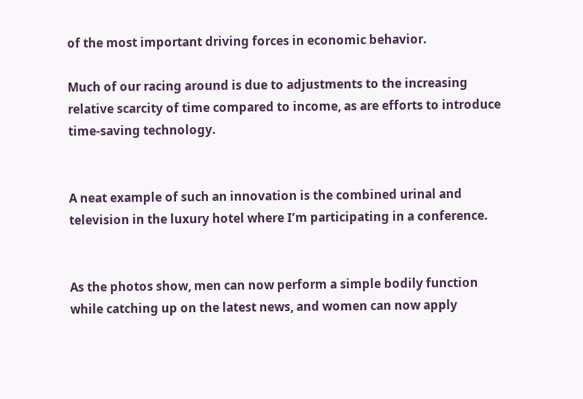of the most important driving forces in economic behavior.

Much of our racing around is due to adjustments to the increasing relative scarcity of time compared to income, as are efforts to introduce time-saving technology.


A neat example of such an innovation is the combined urinal and television in the luxury hotel where I’m participating in a conference.


As the photos show, men can now perform a simple bodily function while catching up on the latest news, and women can now apply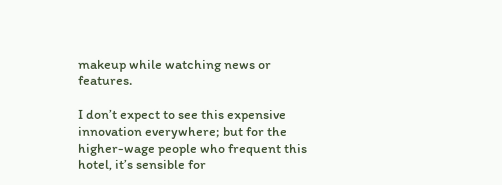makeup while watching news or features.

I don’t expect to see this expensive innovation everywhere; but for the higher-wage people who frequent this hotel, it’s sensible for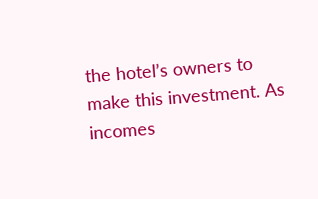the hotel’s owners to make this investment. As incomes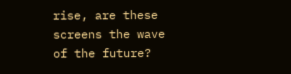rise, are these screens the wave of the future?